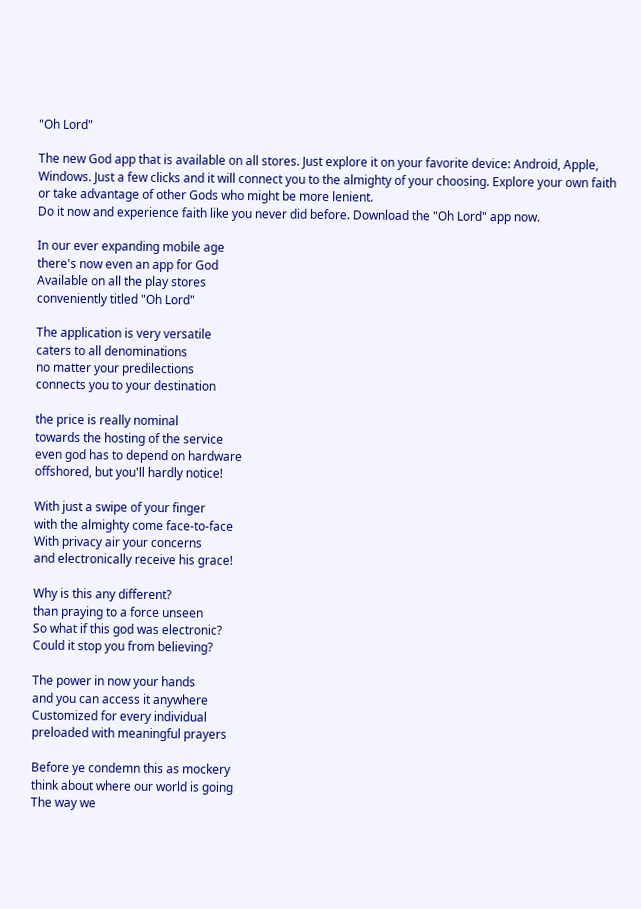"Oh Lord"

The new God app that is available on all stores. Just explore it on your favorite device: Android, Apple, Windows. Just a few clicks and it will connect you to the almighty of your choosing. Explore your own faith or take advantage of other Gods who might be more lenient.
Do it now and experience faith like you never did before. Download the "Oh Lord" app now.

In our ever expanding mobile age
there's now even an app for God
Available on all the play stores
conveniently titled "Oh Lord"

The application is very versatile
caters to all denominations
no matter your predilections
connects you to your destination

the price is really nominal
towards the hosting of the service
even god has to depend on hardware
offshored, but you'll hardly notice!

With just a swipe of your finger
with the almighty come face-to-face
With privacy air your concerns
and electronically receive his grace!

Why is this any different?
than praying to a force unseen
So what if this god was electronic?
Could it stop you from believing?

The power in now your hands
and you can access it anywhere
Customized for every individual
preloaded with meaningful prayers

Before ye condemn this as mockery
think about where our world is going
The way we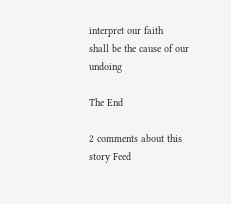interpret our faith
shall be the cause of our undoing

The End

2 comments about this story Feed